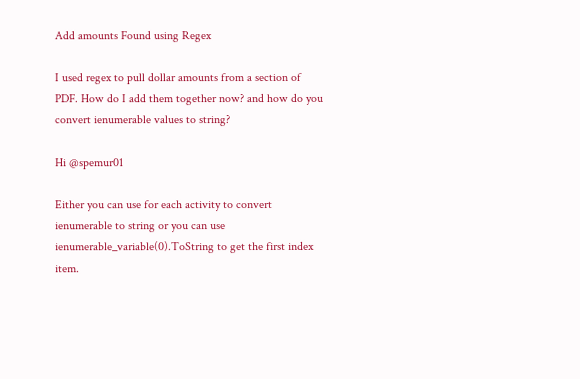Add amounts Found using Regex

I used regex to pull dollar amounts from a section of PDF. How do I add them together now? and how do you convert ienumerable values to string?

Hi @spemur01

Either you can use for each activity to convert ienumerable to string or you can use ienumerable_variable(0).ToString to get the first index item.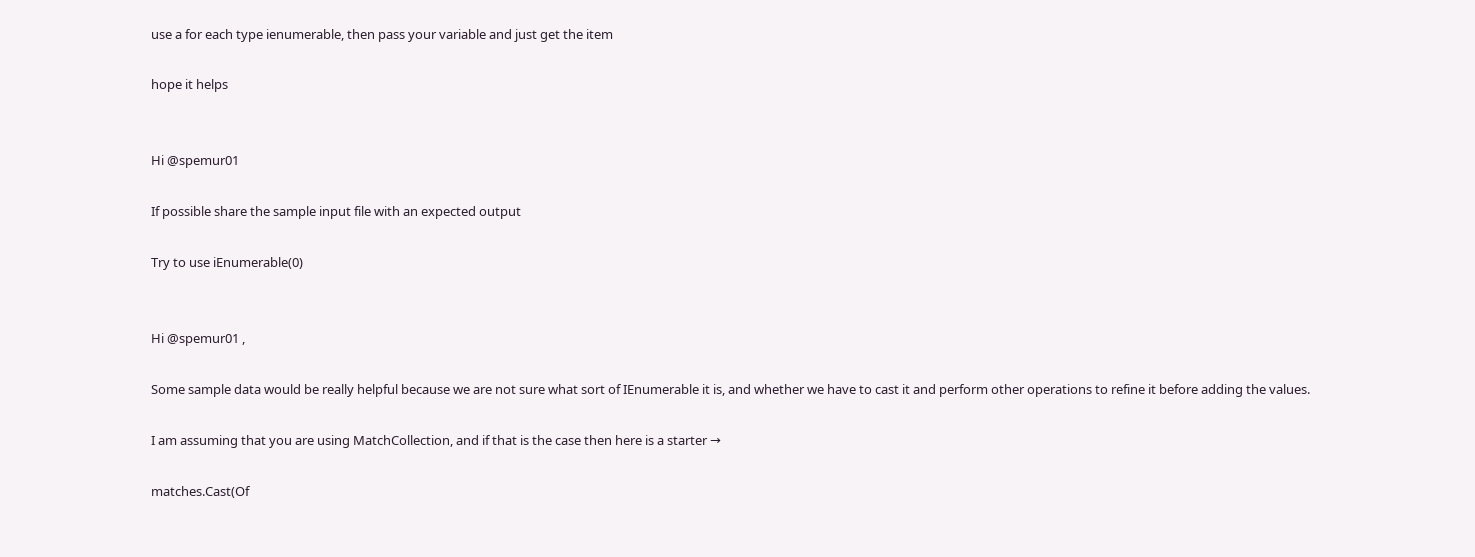use a for each type ienumerable, then pass your variable and just get the item

hope it helps


Hi @spemur01

If possible share the sample input file with an expected output

Try to use iEnumerable(0)


Hi @spemur01 ,

Some sample data would be really helpful because we are not sure what sort of IEnumerable it is, and whether we have to cast it and perform other operations to refine it before adding the values.

I am assuming that you are using MatchCollection, and if that is the case then here is a starter →

matches.Cast(Of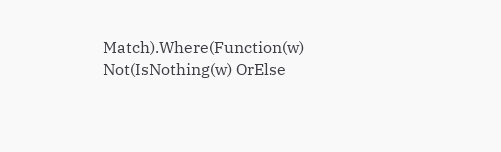Match).Where(Function(w) Not(IsNothing(w) OrElse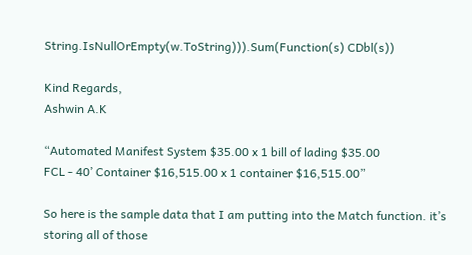String.IsNullOrEmpty(w.ToString))).Sum(Function(s) CDbl(s))

Kind Regards,
Ashwin A.K

“Automated Manifest System $35.00 x 1 bill of lading $35.00
FCL - 40’ Container $16,515.00 x 1 container $16,515.00”

So here is the sample data that I am putting into the Match function. it’s storing all of those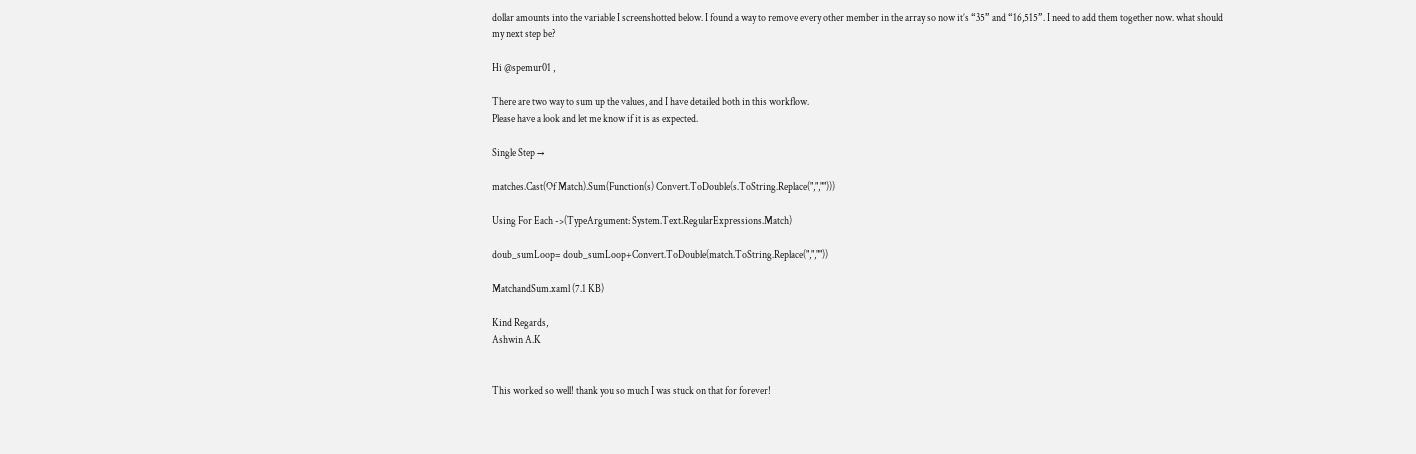dollar amounts into the variable I screenshotted below. I found a way to remove every other member in the array so now it’s “35” and “16,515”. I need to add them together now. what should my next step be?

Hi @spemur01 ,

There are two way to sum up the values, and I have detailed both in this workflow.
Please have a look and let me know if it is as expected.

Single Step →

matches.Cast(Of Match).Sum(Function(s) Convert.ToDouble(s.ToString.Replace(",","")))

Using For Each ->(TypeArgument: System.Text.RegularExpressions.Match)

doub_sumLoop= doub_sumLoop+Convert.ToDouble(match.ToString.Replace(",",""))

MatchandSum.xaml (7.1 KB)

Kind Regards,
Ashwin A.K


This worked so well! thank you so much I was stuck on that for forever!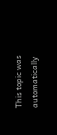This topic was automatically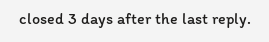closed 3 days after the last reply.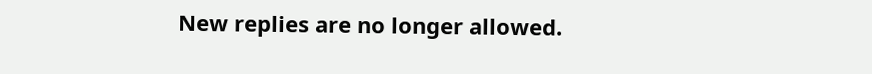New replies are no longer allowed.